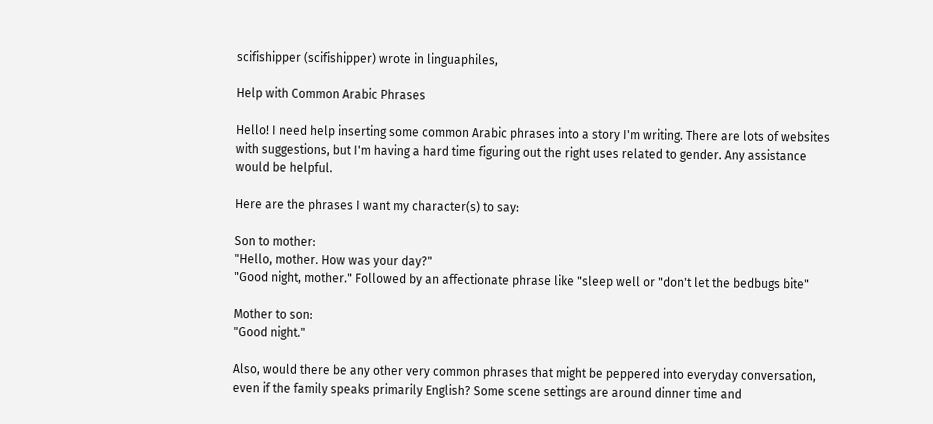scifishipper (scifishipper) wrote in linguaphiles,

Help with Common Arabic Phrases

Hello! I need help inserting some common Arabic phrases into a story I'm writing. There are lots of websites with suggestions, but I'm having a hard time figuring out the right uses related to gender. Any assistance would be helpful.

Here are the phrases I want my character(s) to say:

Son to mother:
"Hello, mother. How was your day?"
"Good night, mother." Followed by an affectionate phrase like "sleep well or "don't let the bedbugs bite"

Mother to son:
"Good night."

Also, would there be any other very common phrases that might be peppered into everyday conversation, even if the family speaks primarily English? Some scene settings are around dinner time and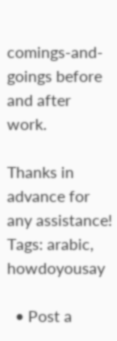comings-and-goings before and after work.

Thanks in advance for any assistance!
Tags: arabic, howdoyousay

  • Post a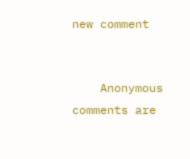new comment


    Anonymous comments are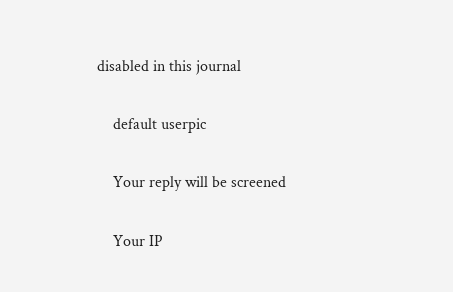disabled in this journal

    default userpic

    Your reply will be screened

    Your IP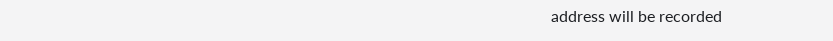address will be recorded